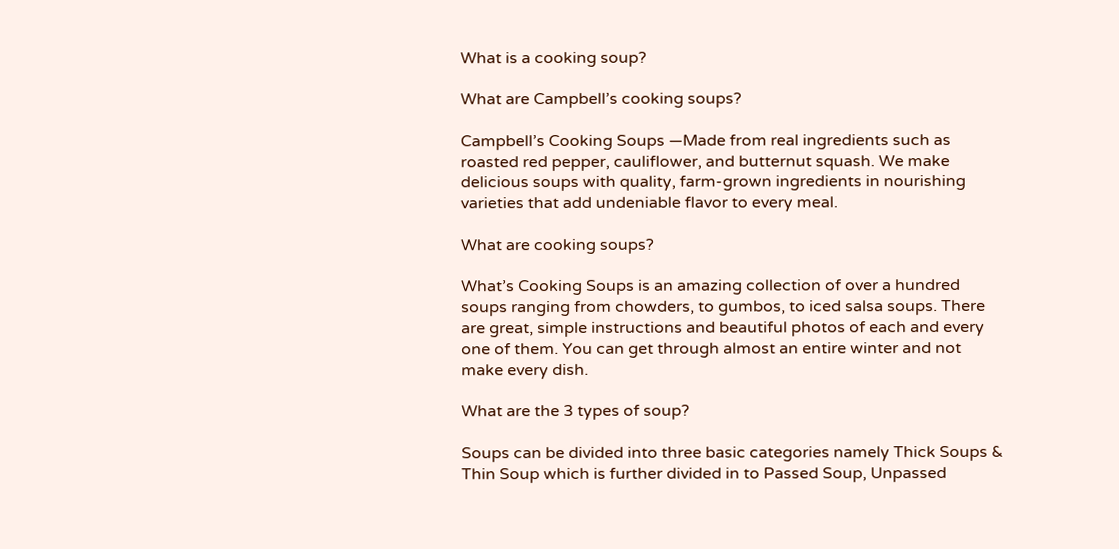What is a cooking soup?

What are Campbell’s cooking soups?

Campbell’s Cooking Soups —Made from real ingredients such as roasted red pepper, cauliflower, and butternut squash. We make delicious soups with quality, farm-grown ingredients in nourishing varieties that add undeniable flavor to every meal.

What are cooking soups?

What’s Cooking Soups is an amazing collection of over a hundred soups ranging from chowders, to gumbos, to iced salsa soups. There are great, simple instructions and beautiful photos of each and every one of them. You can get through almost an entire winter and not make every dish.

What are the 3 types of soup?

Soups can be divided into three basic categories namely Thick Soups & Thin Soup which is further divided in to Passed Soup, Unpassed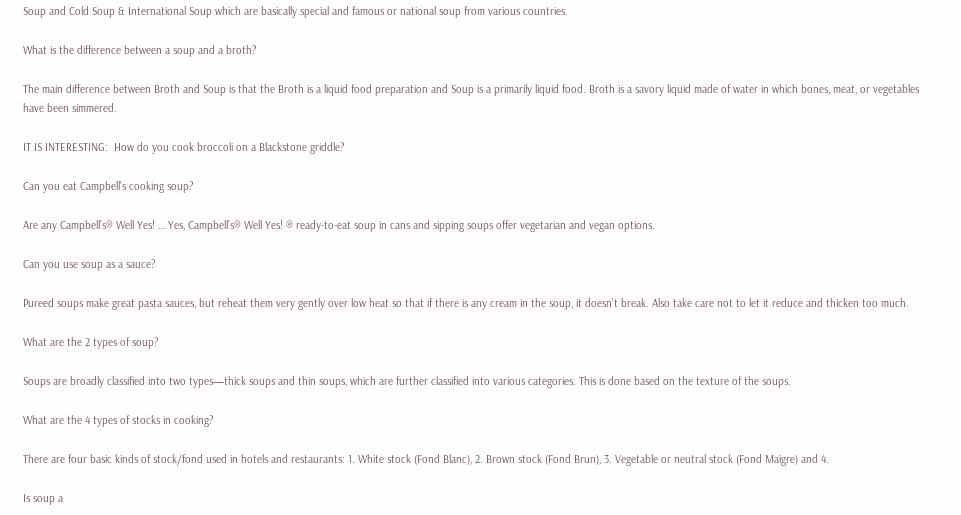Soup and Cold Soup & International Soup which are basically special and famous or national soup from various countries.

What is the difference between a soup and a broth?

The main difference between Broth and Soup is that the Broth is a liquid food preparation and Soup is a primarily liquid food. Broth is a savory liquid made of water in which bones, meat, or vegetables have been simmered.

IT IS INTERESTING:  How do you cook broccoli on a Blackstone griddle?

Can you eat Campbell’s cooking soup?

Are any Campbell’s® Well Yes! … Yes, Campbell’s® Well Yes! ® ready-to-eat soup in cans and sipping soups offer vegetarian and vegan options.

Can you use soup as a sauce?

Pureed soups make great pasta sauces, but reheat them very gently over low heat so that if there is any cream in the soup, it doesn’t break. Also take care not to let it reduce and thicken too much.

What are the 2 types of soup?

Soups are broadly classified into two types—thick soups and thin soups, which are further classified into various categories. This is done based on the texture of the soups.

What are the 4 types of stocks in cooking?

There are four basic kinds of stock/fond used in hotels and restaurants: 1. White stock (Fond Blanc), 2. Brown stock (Fond Brun), 3. Vegetable or neutral stock (Fond Maigre) and 4.

Is soup a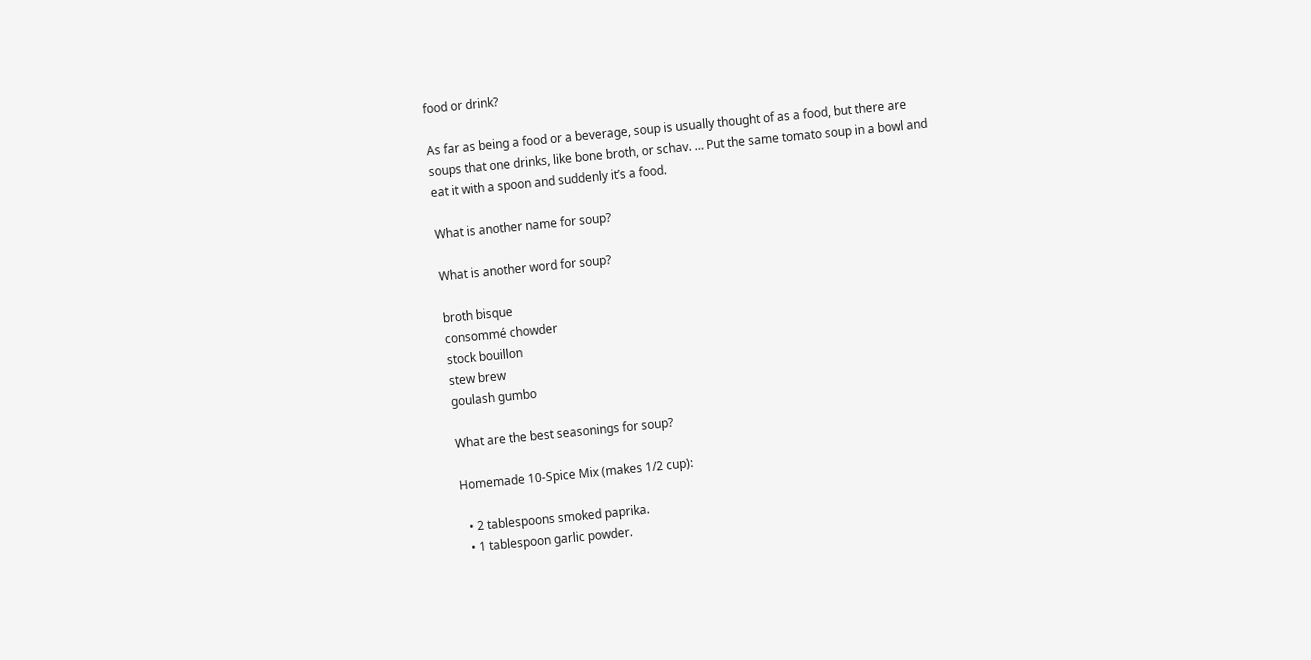food or drink?

As far as being a food or a beverage, soup is usually thought of as a food, but there are soups that one drinks, like bone broth, or schav. … Put the same tomato soup in a bowl and eat it with a spoon and suddenly it’s a food.

What is another name for soup?

What is another word for soup?

broth bisque
consommé chowder
stock bouillon
stew brew
goulash gumbo

What are the best seasonings for soup?

Homemade 10-Spice Mix (makes 1/2 cup):

  • 2 tablespoons smoked paprika.
  • 1 tablespoon garlic powder.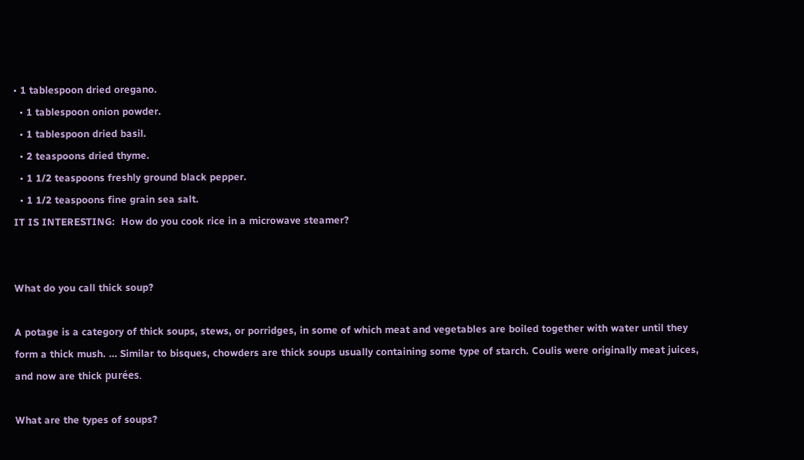• 1 tablespoon dried oregano.
  • 1 tablespoon onion powder.
  • 1 tablespoon dried basil.
  • 2 teaspoons dried thyme.
  • 1 1/2 teaspoons freshly ground black pepper.
  • 1 1/2 teaspoons fine grain sea salt.
IT IS INTERESTING:  How do you cook rice in a microwave steamer?


What do you call thick soup?

A potage is a category of thick soups, stews, or porridges, in some of which meat and vegetables are boiled together with water until they form a thick mush. … Similar to bisques, chowders are thick soups usually containing some type of starch. Coulis were originally meat juices, and now are thick purées.

What are the types of soups?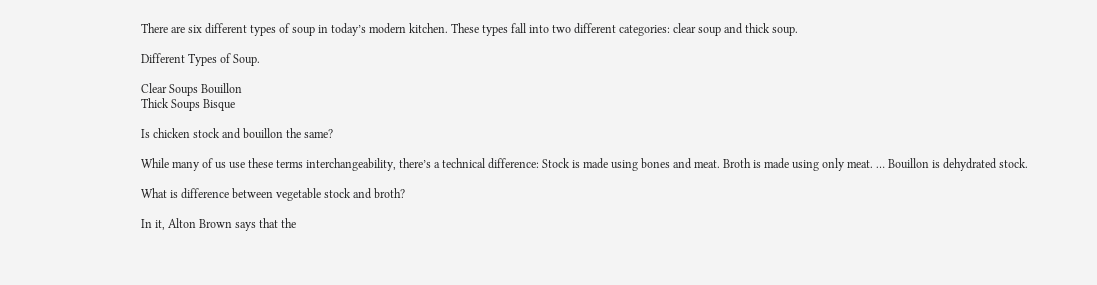There are six different types of soup in today’s modern kitchen. These types fall into two different categories: clear soup and thick soup.

Different Types of Soup.

Clear Soups Bouillon
Thick Soups Bisque

Is chicken stock and bouillon the same?

While many of us use these terms interchangeability, there’s a technical difference: Stock is made using bones and meat. Broth is made using only meat. … Bouillon is dehydrated stock.

What is difference between vegetable stock and broth?

In it, Alton Brown says that the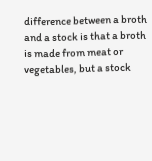difference between a broth and a stock is that a broth is made from meat or vegetables, but a stock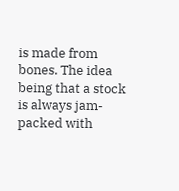is made from bones. The idea being that a stock is always jam-packed with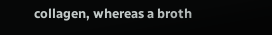collagen, whereas a broth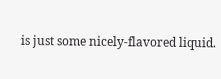is just some nicely-flavored liquid.